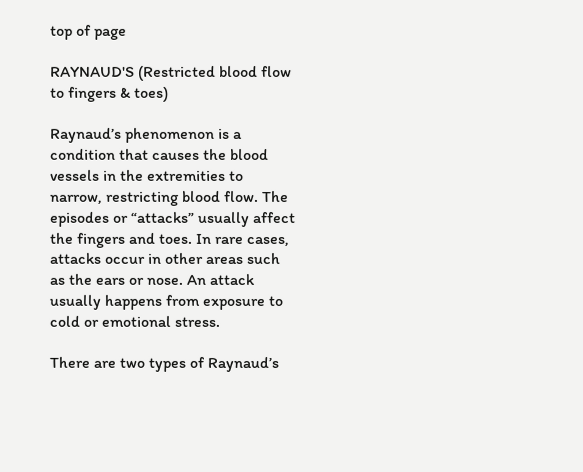top of page

RAYNAUD'S (Restricted blood flow to fingers & toes)

Raynaud’s phenomenon is a condition that causes the blood vessels in the extremities to narrow, restricting blood flow. The episodes or “attacks” usually affect the fingers and toes. In rare cases, attacks occur in other areas such as the ears or nose. An attack usually happens from exposure to cold or emotional stress.

There are two types of Raynaud’s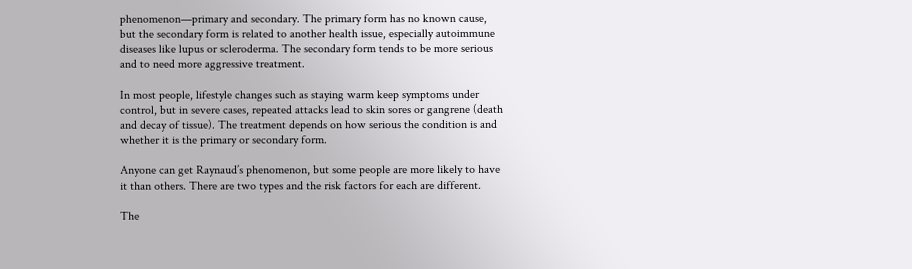phenomenon—primary and secondary. The primary form has no known cause, but the secondary form is related to another health issue, especially autoimmune diseases like lupus or scleroderma. The secondary form tends to be more serious and to need more aggressive treatment.

In most people, lifestyle changes such as staying warm keep symptoms under control, but in severe cases, repeated attacks lead to skin sores or gangrene (death and decay of tissue). The treatment depends on how serious the condition is and whether it is the primary or secondary form.

Anyone can get Raynaud’s phenomenon, but some people are more likely to have it than others. There are two types and the risk factors for each are different.

The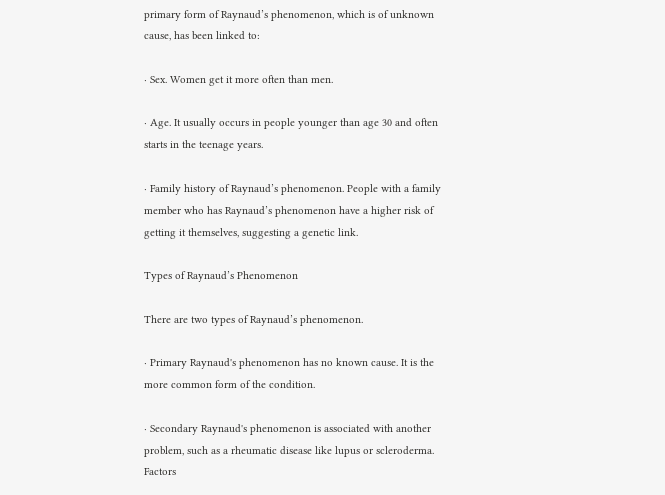primary form of Raynaud’s phenomenon, which is of unknown cause, has been linked to:

· Sex. Women get it more often than men.

· Age. It usually occurs in people younger than age 30 and often starts in the teenage years.

· Family history of Raynaud’s phenomenon. People with a family member who has Raynaud’s phenomenon have a higher risk of getting it themselves, suggesting a genetic link.

Types of Raynaud’s Phenomenon

There are two types of Raynaud’s phenomenon.

· Primary Raynaud's phenomenon has no known cause. It is the more common form of the condition.

· Secondary Raynaud's phenomenon is associated with another problem, such as a rheumatic disease like lupus or scleroderma. Factors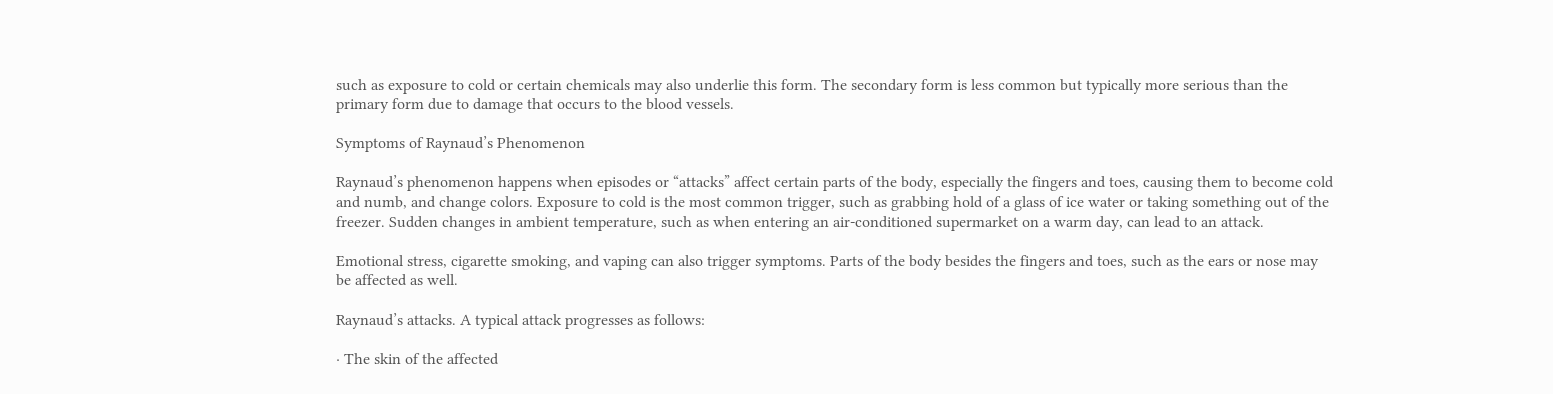such as exposure to cold or certain chemicals may also underlie this form. The secondary form is less common but typically more serious than the primary form due to damage that occurs to the blood vessels.

Symptoms of Raynaud’s Phenomenon

Raynaud’s phenomenon happens when episodes or “attacks” affect certain parts of the body, especially the fingers and toes, causing them to become cold and numb, and change colors. Exposure to cold is the most common trigger, such as grabbing hold of a glass of ice water or taking something out of the freezer. Sudden changes in ambient temperature, such as when entering an air-conditioned supermarket on a warm day, can lead to an attack.

Emotional stress, cigarette smoking, and vaping can also trigger symptoms. Parts of the body besides the fingers and toes, such as the ears or nose may be affected as well.

Raynaud’s attacks. A typical attack progresses as follows:

· The skin of the affected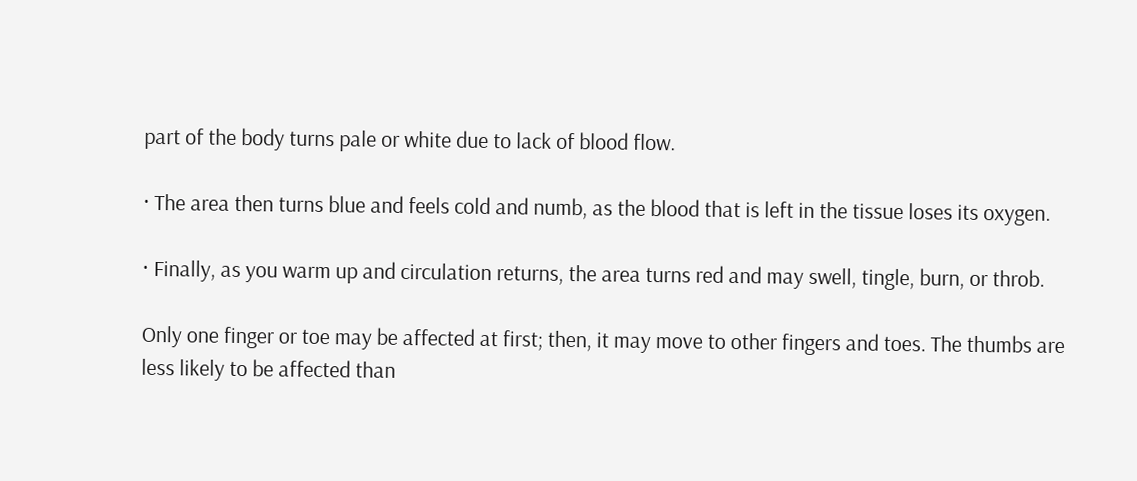part of the body turns pale or white due to lack of blood flow.

· The area then turns blue and feels cold and numb, as the blood that is left in the tissue loses its oxygen.

· Finally, as you warm up and circulation returns, the area turns red and may swell, tingle, burn, or throb.

Only one finger or toe may be affected at first; then, it may move to other fingers and toes. The thumbs are less likely to be affected than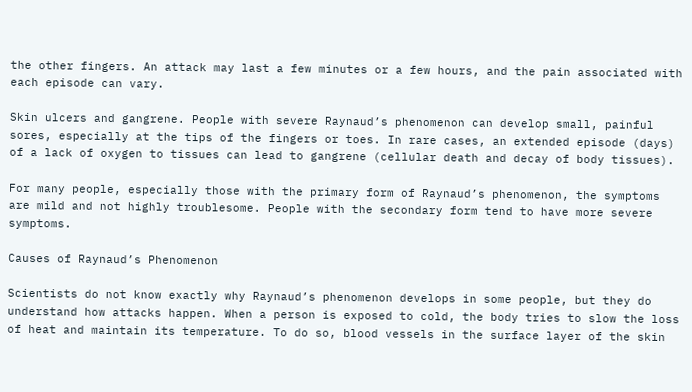the other fingers. An attack may last a few minutes or a few hours, and the pain associated with each episode can vary.

Skin ulcers and gangrene. People with severe Raynaud’s phenomenon can develop small, painful sores, especially at the tips of the fingers or toes. In rare cases, an extended episode (days) of a lack of oxygen to tissues can lead to gangrene (cellular death and decay of body tissues).

For many people, especially those with the primary form of Raynaud’s phenomenon, the symptoms are mild and not highly troublesome. People with the secondary form tend to have more severe symptoms.

Causes of Raynaud’s Phenomenon

Scientists do not know exactly why Raynaud’s phenomenon develops in some people, but they do understand how attacks happen. When a person is exposed to cold, the body tries to slow the loss of heat and maintain its temperature. To do so, blood vessels in the surface layer of the skin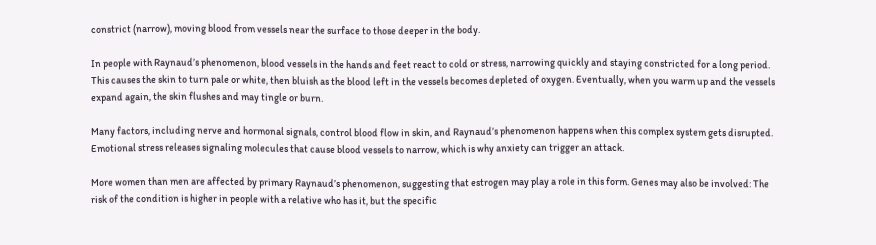constrict (narrow), moving blood from vessels near the surface to those deeper in the body.

In people with Raynaud’s phenomenon, blood vessels in the hands and feet react to cold or stress, narrowing quickly and staying constricted for a long period. This causes the skin to turn pale or white, then bluish as the blood left in the vessels becomes depleted of oxygen. Eventually, when you warm up and the vessels expand again, the skin flushes and may tingle or burn.

Many factors, including nerve and hormonal signals, control blood flow in skin, and Raynaud’s phenomenon happens when this complex system gets disrupted. Emotional stress releases signaling molecules that cause blood vessels to narrow, which is why anxiety can trigger an attack.

More women than men are affected by primary Raynaud’s phenomenon, suggesting that estrogen may play a role in this form. Genes may also be involved: The risk of the condition is higher in people with a relative who has it, but the specific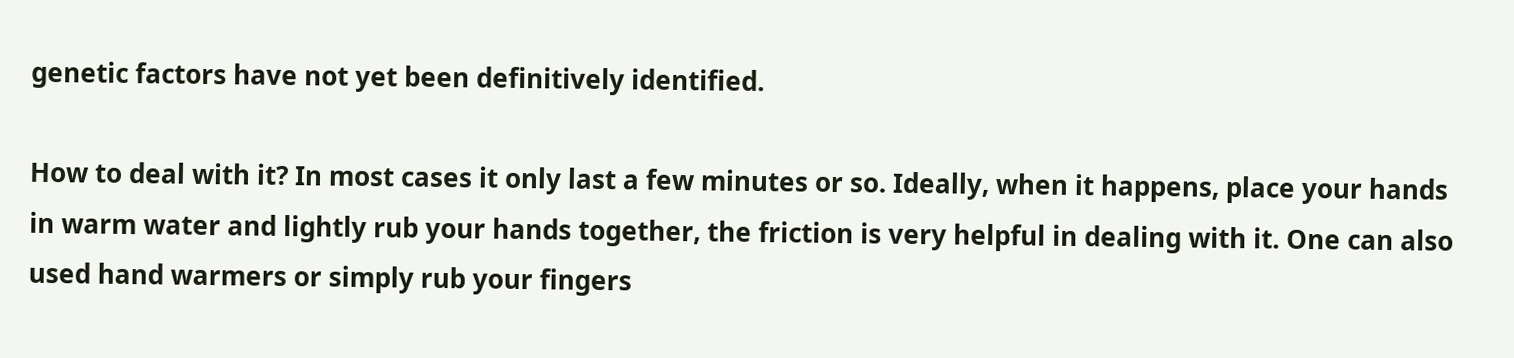genetic factors have not yet been definitively identified.

How to deal with it? In most cases it only last a few minutes or so. Ideally, when it happens, place your hands in warm water and lightly rub your hands together, the friction is very helpful in dealing with it. One can also used hand warmers or simply rub your fingers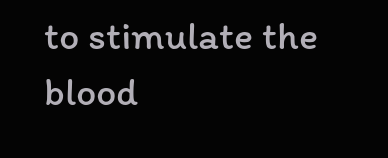to stimulate the blood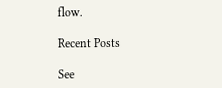flow.

Recent Posts

See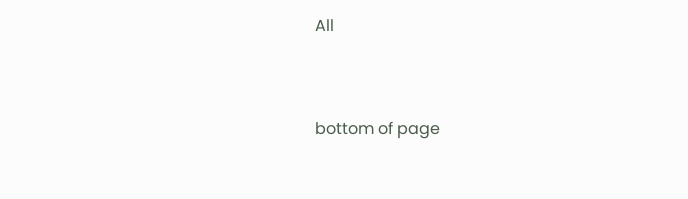All


bottom of page